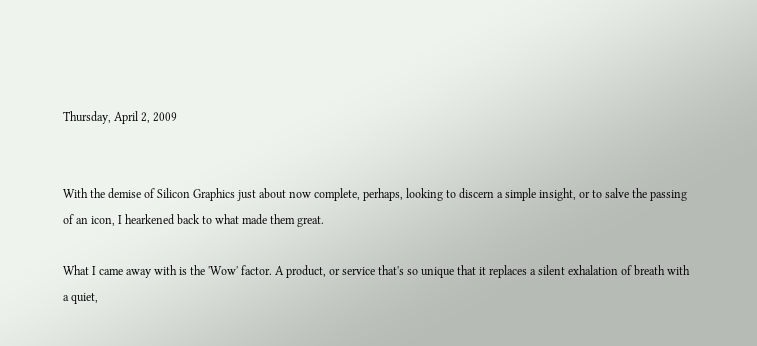Thursday, April 2, 2009


With the demise of Silicon Graphics just about now complete, perhaps, looking to discern a simple insight, or to salve the passing of an icon, I hearkened back to what made them great.

What I came away with is the 'Wow' factor. A product, or service that's so unique that it replaces a silent exhalation of breath with a quiet,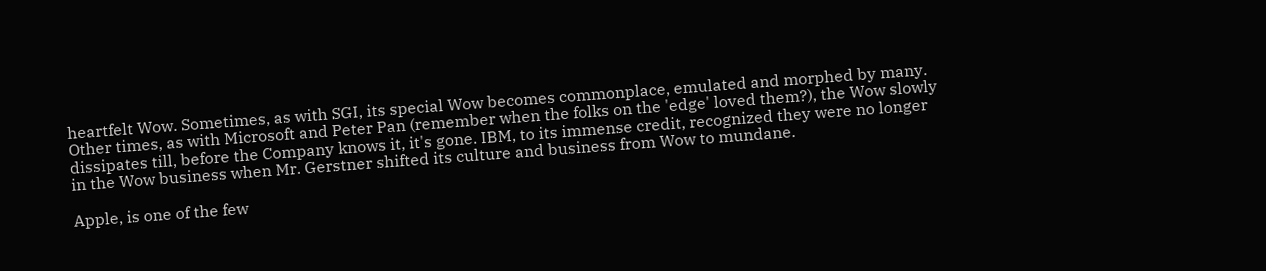heartfelt Wow. Sometimes, as with SGI, its special Wow becomes commonplace, emulated and morphed by many. Other times, as with Microsoft and Peter Pan (remember when the folks on the 'edge' loved them?), the Wow slowly dissipates till, before the Company knows it, it's gone. IBM, to its immense credit, recognized they were no longer in the Wow business when Mr. Gerstner shifted its culture and business from Wow to mundane.

Apple, is one of the few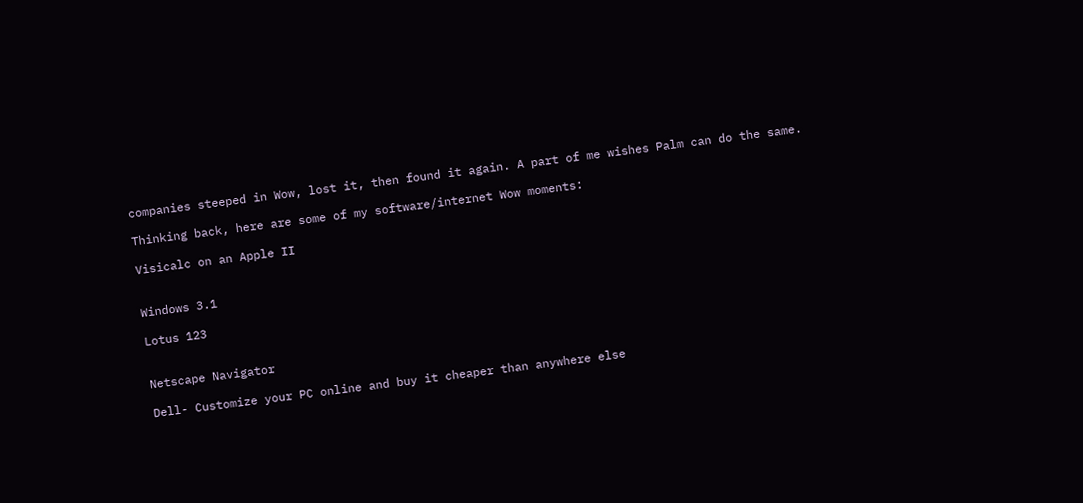companies steeped in Wow, lost it, then found it again. A part of me wishes Palm can do the same.

Thinking back, here are some of my software/internet Wow moments:

Visicalc on an Apple II


Windows 3.1

Lotus 123


Netscape Navigator

Dell- Customize your PC online and buy it cheaper than anywhere else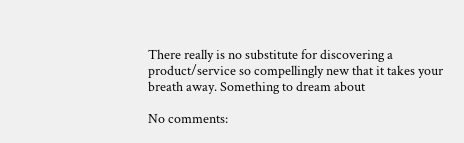There really is no substitute for discovering a product/service so compellingly new that it takes your breath away. Something to dream about

No comments: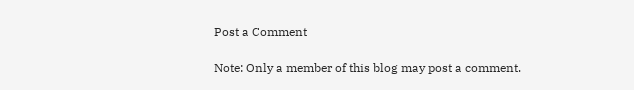Post a Comment

Note: Only a member of this blog may post a comment.